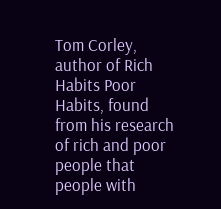Tom Corley, author of Rich Habits Poor Habits, found from his research of rich and poor people that people with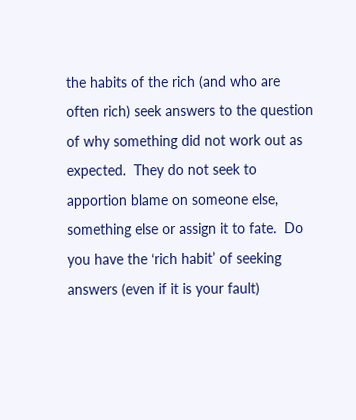the habits of the rich (and who are often rich) seek answers to the question of why something did not work out as expected.  They do not seek to apportion blame on someone else, something else or assign it to fate.  Do you have the ‘rich habit’ of seeking answers (even if it is your fault)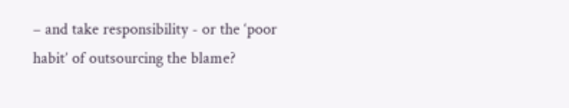– and take responsibility - or the ‘poor habit’ of outsourcing the blame?